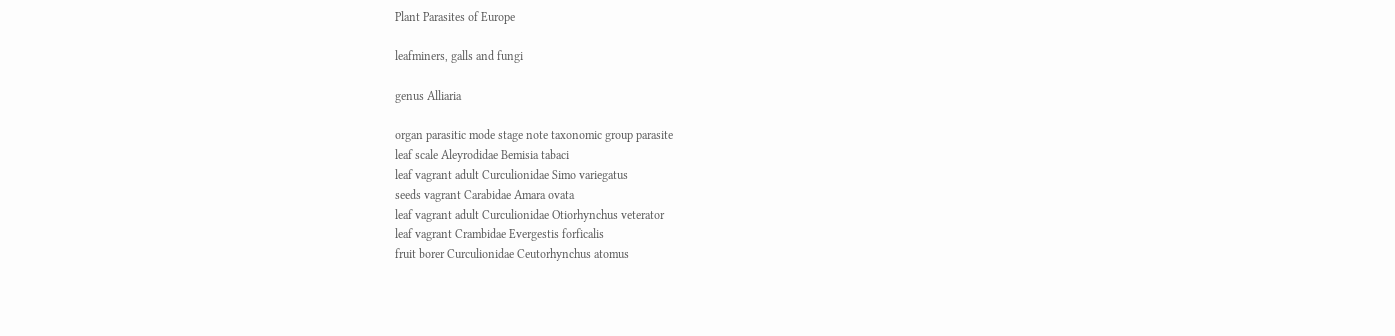Plant Parasites of Europe

leafminers, galls and fungi

genus Alliaria

organ parasitic mode stage note taxonomic group parasite
leaf scale Aleyrodidae Bemisia tabaci
leaf vagrant adult Curculionidae Simo variegatus
seeds vagrant Carabidae Amara ovata
leaf vagrant adult Curculionidae Otiorhynchus veterator
leaf vagrant Crambidae Evergestis forficalis
fruit borer Curculionidae Ceutorhynchus atomus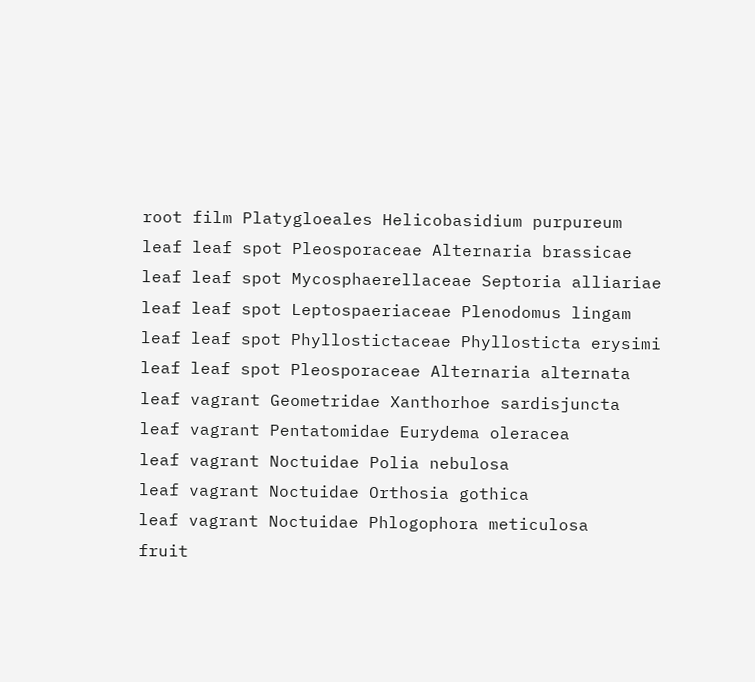root film Platygloeales Helicobasidium purpureum
leaf leaf spot Pleosporaceae Alternaria brassicae
leaf leaf spot Mycosphaerellaceae Septoria alliariae
leaf leaf spot Leptospaeriaceae Plenodomus lingam
leaf leaf spot Phyllostictaceae Phyllosticta erysimi
leaf leaf spot Pleosporaceae Alternaria alternata
leaf vagrant Geometridae Xanthorhoe sardisjuncta
leaf vagrant Pentatomidae Eurydema oleracea
leaf vagrant Noctuidae Polia nebulosa
leaf vagrant Noctuidae Orthosia gothica
leaf vagrant Noctuidae Phlogophora meticulosa
fruit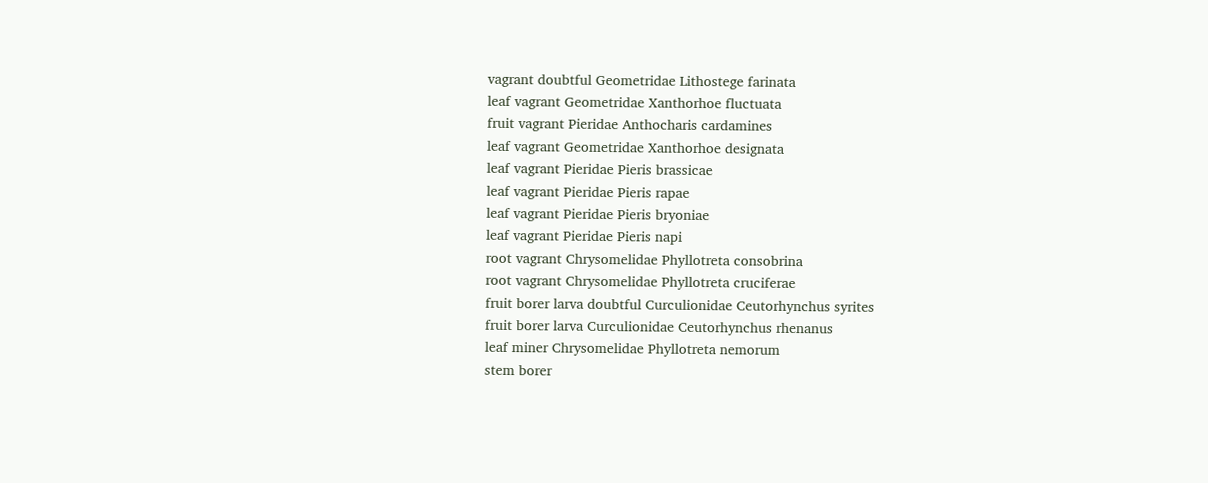vagrant doubtful Geometridae Lithostege farinata
leaf vagrant Geometridae Xanthorhoe fluctuata
fruit vagrant Pieridae Anthocharis cardamines
leaf vagrant Geometridae Xanthorhoe designata
leaf vagrant Pieridae Pieris brassicae
leaf vagrant Pieridae Pieris rapae
leaf vagrant Pieridae Pieris bryoniae
leaf vagrant Pieridae Pieris napi
root vagrant Chrysomelidae Phyllotreta consobrina
root vagrant Chrysomelidae Phyllotreta cruciferae
fruit borer larva doubtful Curculionidae Ceutorhynchus syrites
fruit borer larva Curculionidae Ceutorhynchus rhenanus
leaf miner Chrysomelidae Phyllotreta nemorum
stem borer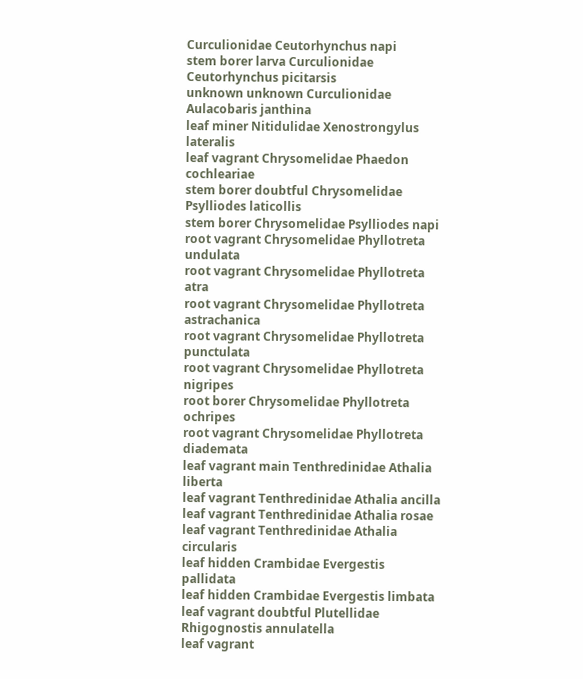Curculionidae Ceutorhynchus napi
stem borer larva Curculionidae Ceutorhynchus picitarsis
unknown unknown Curculionidae Aulacobaris janthina
leaf miner Nitidulidae Xenostrongylus lateralis
leaf vagrant Chrysomelidae Phaedon cochleariae
stem borer doubtful Chrysomelidae Psylliodes laticollis
stem borer Chrysomelidae Psylliodes napi
root vagrant Chrysomelidae Phyllotreta undulata
root vagrant Chrysomelidae Phyllotreta atra
root vagrant Chrysomelidae Phyllotreta astrachanica
root vagrant Chrysomelidae Phyllotreta punctulata
root vagrant Chrysomelidae Phyllotreta nigripes
root borer Chrysomelidae Phyllotreta ochripes
root vagrant Chrysomelidae Phyllotreta diademata
leaf vagrant main Tenthredinidae Athalia liberta
leaf vagrant Tenthredinidae Athalia ancilla
leaf vagrant Tenthredinidae Athalia rosae
leaf vagrant Tenthredinidae Athalia circularis
leaf hidden Crambidae Evergestis pallidata
leaf hidden Crambidae Evergestis limbata
leaf vagrant doubtful Plutellidae Rhigognostis annulatella
leaf vagrant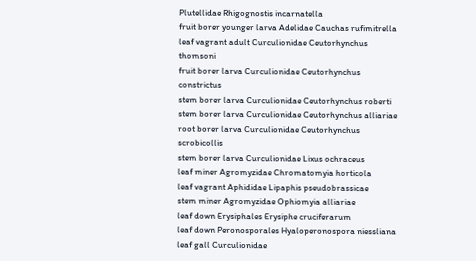Plutellidae Rhigognostis incarnatella
fruit borer younger larva Adelidae Cauchas rufimitrella
leaf vagrant adult Curculionidae Ceutorhynchus thomsoni
fruit borer larva Curculionidae Ceutorhynchus constrictus
stem borer larva Curculionidae Ceutorhynchus roberti
stem borer larva Curculionidae Ceutorhynchus alliariae
root borer larva Curculionidae Ceutorhynchus scrobicollis
stem borer larva Curculionidae Lixus ochraceus
leaf miner Agromyzidae Chromatomyia horticola
leaf vagrant Aphididae Lipaphis pseudobrassicae
stem miner Agromyzidae Ophiomyia alliariae
leaf down Erysiphales Erysiphe cruciferarum
leaf down Peronosporales Hyaloperonospora niessliana
leaf gall Curculionidae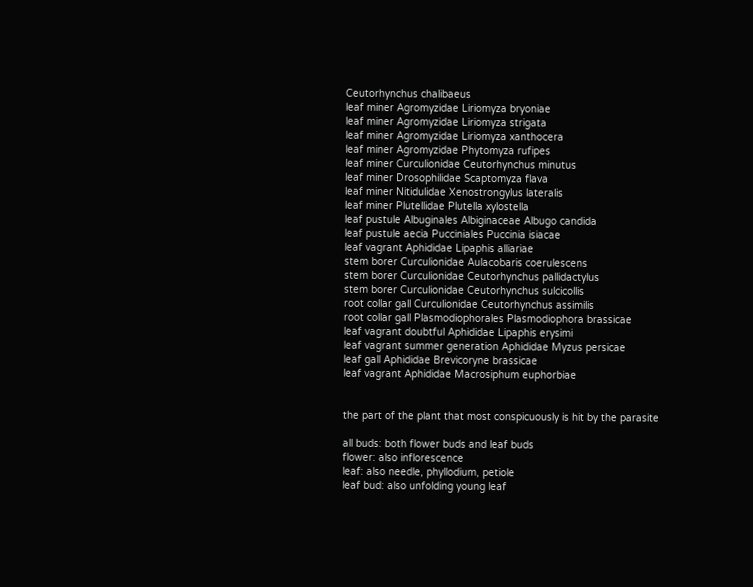Ceutorhynchus chalibaeus
leaf miner Agromyzidae Liriomyza bryoniae
leaf miner Agromyzidae Liriomyza strigata
leaf miner Agromyzidae Liriomyza xanthocera
leaf miner Agromyzidae Phytomyza rufipes
leaf miner Curculionidae Ceutorhynchus minutus
leaf miner Drosophilidae Scaptomyza flava
leaf miner Nitidulidae Xenostrongylus lateralis
leaf miner Plutellidae Plutella xylostella
leaf pustule Albuginales Albiginaceae Albugo candida
leaf pustule aecia Pucciniales Puccinia isiacae
leaf vagrant Aphididae Lipaphis alliariae
stem borer Curculionidae Aulacobaris coerulescens
stem borer Curculionidae Ceutorhynchus pallidactylus
stem borer Curculionidae Ceutorhynchus sulcicollis
root collar gall Curculionidae Ceutorhynchus assimilis
root collar gall Plasmodiophorales Plasmodiophora brassicae
leaf vagrant doubtful Aphididae Lipaphis erysimi
leaf vagrant summer generation Aphididae Myzus persicae
leaf gall Aphididae Brevicoryne brassicae
leaf vagrant Aphididae Macrosiphum euphorbiae


the part of the plant that most conspicuously is hit by the parasite

all buds: both flower buds and leaf buds
flower: also inflorescence
leaf: also needle, phyllodium, petiole
leaf bud: also unfolding young leaf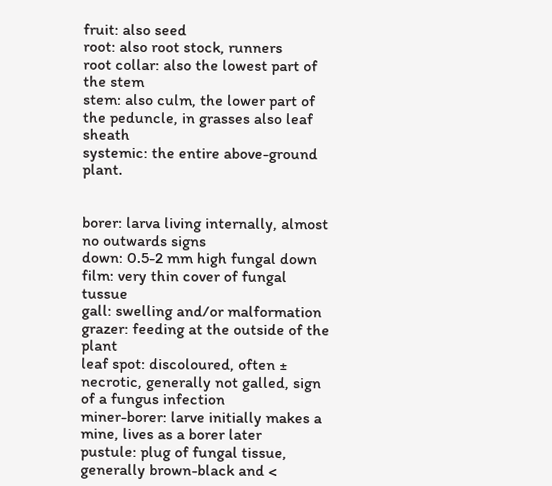fruit: also seed
root: also root stock, runners
root collar: also the lowest part of the stem
stem: also culm, the lower part of the peduncle, in grasses also leaf sheath
systemic: the entire above-ground plant.


borer: larva living internally, almost no outwards signs
down: 0.5-2 mm high fungal down
film: very thin cover of fungal tussue
gall: swelling and/or malformation
grazer: feeding at the outside of the plant
leaf spot: discoloured, often ± necrotic, generally not galled, sign of a fungus infection
miner-borer: larve initially makes a mine, lives as a borer later
pustule: plug of fungal tissue, generally brown-black and <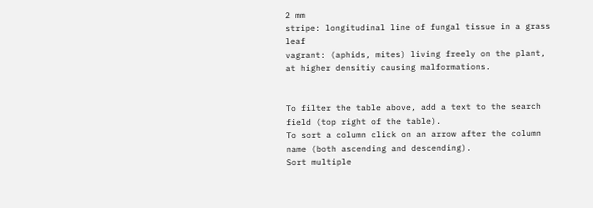2 mm
stripe: longitudinal line of fungal tissue in a grass leaf
vagrant: (aphids, mites) living freely on the plant, at higher densitiy causing malformations.


To filter the table above, add a text to the search field (top right of the table).
To sort a column click on an arrow after the column name (both ascending and descending).
Sort multiple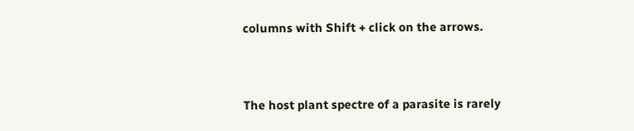columns with Shift + click on the arrows.


The host plant spectre of a parasite is rarely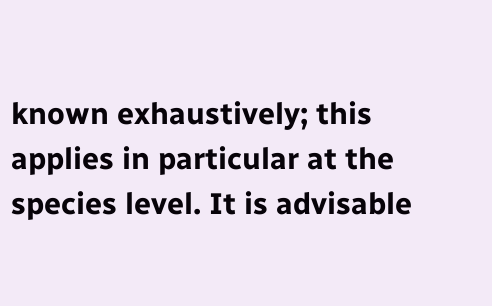known exhaustively; this applies in particular at the species level. It is advisable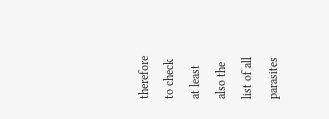therefore to check at least also the list of all parasites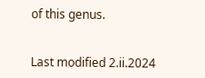of this genus.


Last modified 2.ii.2024